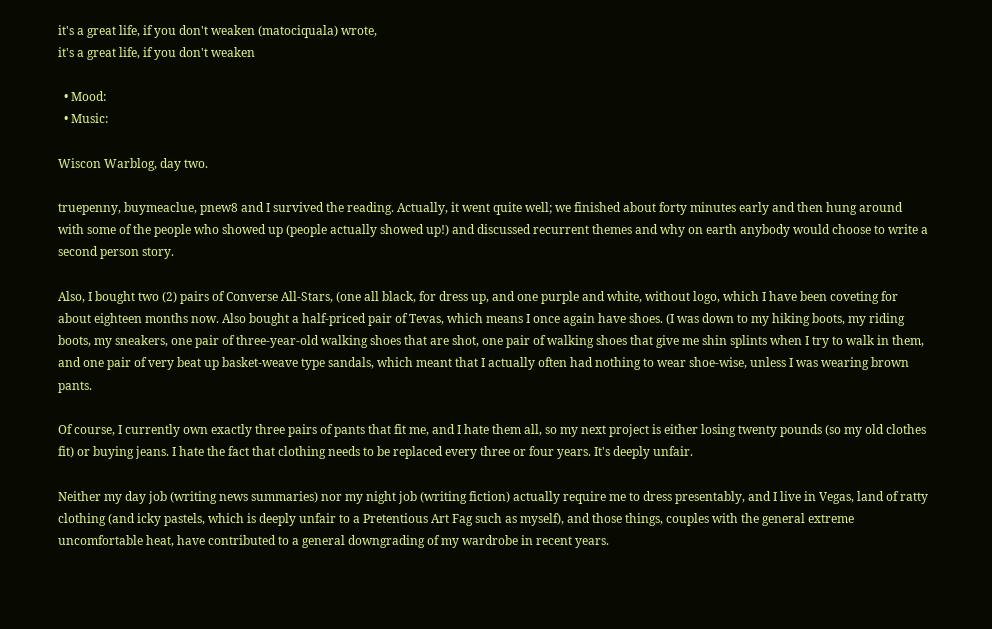it's a great life, if you don't weaken (matociquala) wrote,
it's a great life, if you don't weaken

  • Mood:
  • Music:

Wiscon Warblog, day two.

truepenny, buymeaclue, pnew8 and I survived the reading. Actually, it went quite well; we finished about forty minutes early and then hung around with some of the people who showed up (people actually showed up!) and discussed recurrent themes and why on earth anybody would choose to write a second person story.

Also, I bought two (2) pairs of Converse All-Stars, (one all black, for dress up, and one purple and white, without logo, which I have been coveting for about eighteen months now. Also bought a half-priced pair of Tevas, which means I once again have shoes. (I was down to my hiking boots, my riding boots, my sneakers, one pair of three-year-old walking shoes that are shot, one pair of walking shoes that give me shin splints when I try to walk in them, and one pair of very beat up basket-weave type sandals, which meant that I actually often had nothing to wear shoe-wise, unless I was wearing brown pants.

Of course, I currently own exactly three pairs of pants that fit me, and I hate them all, so my next project is either losing twenty pounds (so my old clothes fit) or buying jeans. I hate the fact that clothing needs to be replaced every three or four years. It's deeply unfair.

Neither my day job (writing news summaries) nor my night job (writing fiction) actually require me to dress presentably, and I live in Vegas, land of ratty clothing (and icky pastels, which is deeply unfair to a Pretentious Art Fag such as myself), and those things, couples with the general extreme uncomfortable heat, have contributed to a general downgrading of my wardrobe in recent years.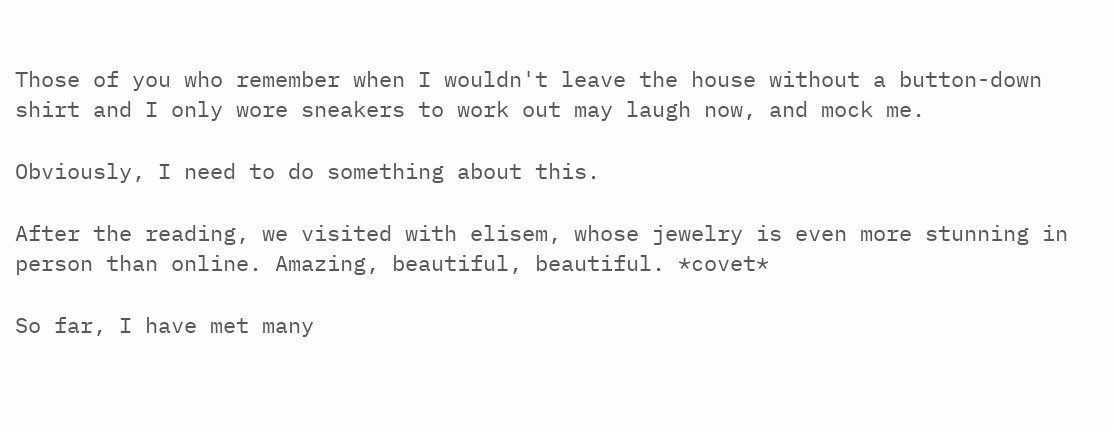Those of you who remember when I wouldn't leave the house without a button-down shirt and I only wore sneakers to work out may laugh now, and mock me.

Obviously, I need to do something about this.

After the reading, we visited with elisem, whose jewelry is even more stunning in person than online. Amazing, beautiful, beautiful. *covet*

So far, I have met many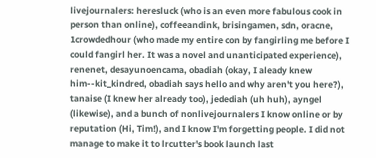livejournalers: heresluck (who is an even more fabulous cook in person than online), coffeeandink, brisingamen, sdn, oracne, 1crowdedhour (who made my entire con by fangirling me before I could fangirl her. It was a novel and unanticipated experience), renenet, desayunoencama, obadiah (okay, I aleady knew him--kit_kindred, obadiah says hello and why aren't you here?), tanaise (I knew her already too), jedediah (uh huh), ayngel (likewise), and a bunch of nonlivejournalers I know online or by reputation (Hi, Tim!), and I know I'm forgetting people. I did not manage to make it to lrcutter's book launch last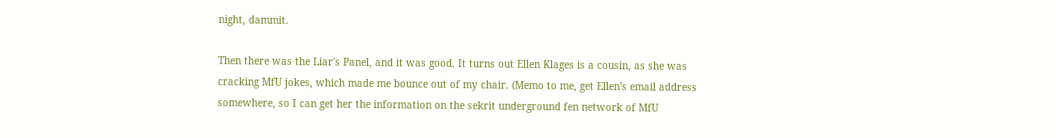night, dammit.

Then there was the Liar's Panel, and it was good. It turns out Ellen Klages is a cousin, as she was cracking MfU jokes, which made me bounce out of my chair. (Memo to me, get Ellen's email address somewhere, so I can get her the information on the sekrit underground fen network of MfU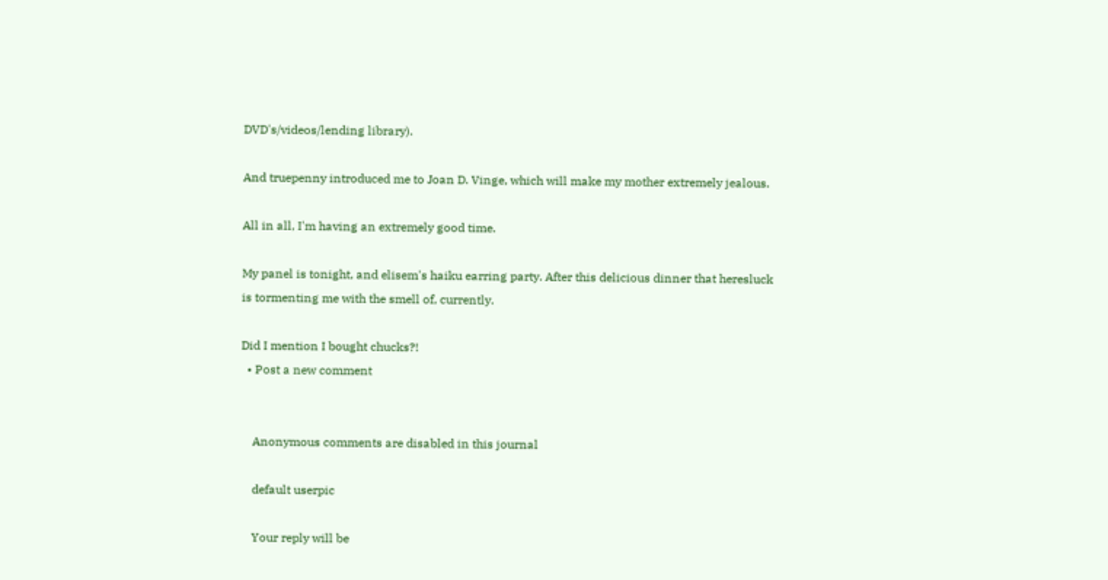DVD's/videos/lending library).

And truepenny introduced me to Joan D. Vinge, which will make my mother extremely jealous.

All in all, I'm having an extremely good time.

My panel is tonight, and elisem's haiku earring party. After this delicious dinner that heresluck is tormenting me with the smell of, currently.

Did I mention I bought chucks?!
  • Post a new comment


    Anonymous comments are disabled in this journal

    default userpic

    Your reply will be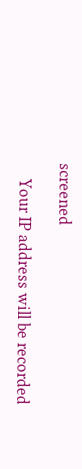screened

    Your IP address will be recorded